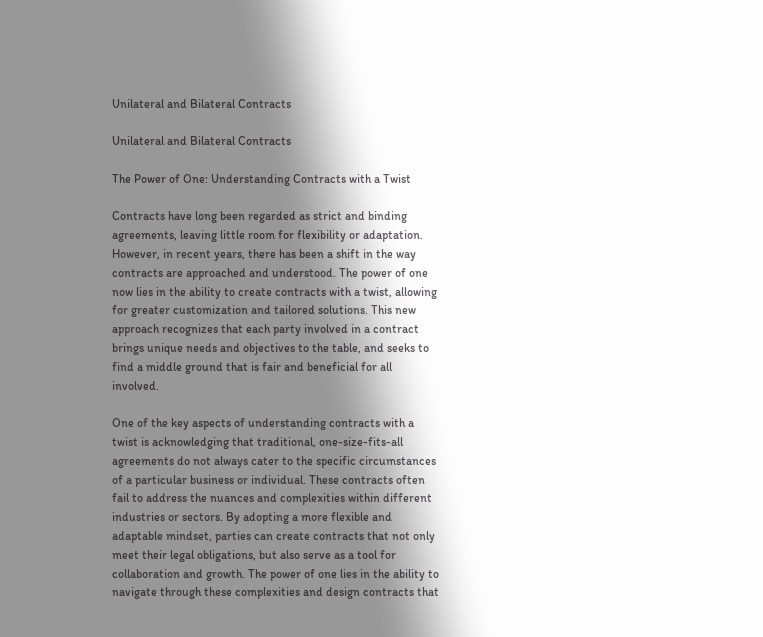Unilateral and Bilateral Contracts

Unilateral and Bilateral Contracts

The Power of One: Understanding Contracts with a Twist

Contracts have long been regarded as strict and binding agreements, leaving little room for flexibility or adaptation. However, in recent years, there has been a shift in the way contracts are approached and understood. The power of one now lies in the ability to create contracts with a twist, allowing for greater customization and tailored solutions. This new approach recognizes that each party involved in a contract brings unique needs and objectives to the table, and seeks to find a middle ground that is fair and beneficial for all involved.

One of the key aspects of understanding contracts with a twist is acknowledging that traditional, one-size-fits-all agreements do not always cater to the specific circumstances of a particular business or individual. These contracts often fail to address the nuances and complexities within different industries or sectors. By adopting a more flexible and adaptable mindset, parties can create contracts that not only meet their legal obligations, but also serve as a tool for collaboration and growth. The power of one lies in the ability to navigate through these complexities and design contracts that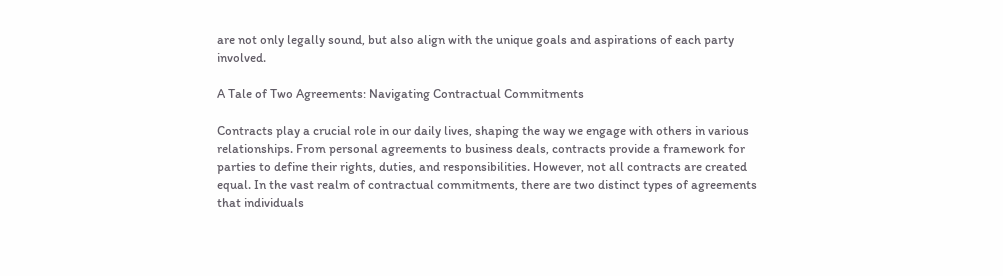are not only legally sound, but also align with the unique goals and aspirations of each party involved.

A Tale of Two Agreements: Navigating Contractual Commitments

Contracts play a crucial role in our daily lives, shaping the way we engage with others in various relationships. From personal agreements to business deals, contracts provide a framework for parties to define their rights, duties, and responsibilities. However, not all contracts are created equal. In the vast realm of contractual commitments, there are two distinct types of agreements that individuals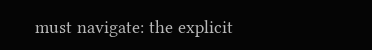must navigate: the explicit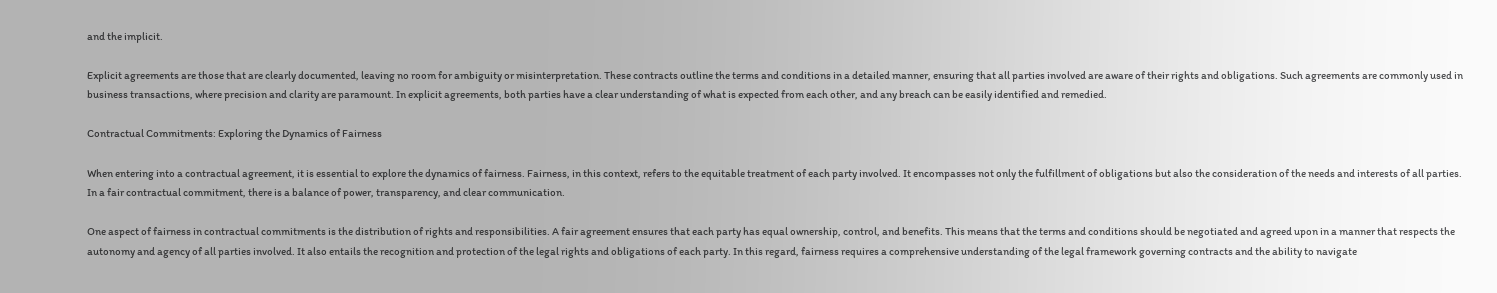and the implicit.

Explicit agreements are those that are clearly documented, leaving no room for ambiguity or misinterpretation. These contracts outline the terms and conditions in a detailed manner, ensuring that all parties involved are aware of their rights and obligations. Such agreements are commonly used in business transactions, where precision and clarity are paramount. In explicit agreements, both parties have a clear understanding of what is expected from each other, and any breach can be easily identified and remedied.

Contractual Commitments: Exploring the Dynamics of Fairness

When entering into a contractual agreement, it is essential to explore the dynamics of fairness. Fairness, in this context, refers to the equitable treatment of each party involved. It encompasses not only the fulfillment of obligations but also the consideration of the needs and interests of all parties. In a fair contractual commitment, there is a balance of power, transparency, and clear communication.

One aspect of fairness in contractual commitments is the distribution of rights and responsibilities. A fair agreement ensures that each party has equal ownership, control, and benefits. This means that the terms and conditions should be negotiated and agreed upon in a manner that respects the autonomy and agency of all parties involved. It also entails the recognition and protection of the legal rights and obligations of each party. In this regard, fairness requires a comprehensive understanding of the legal framework governing contracts and the ability to navigate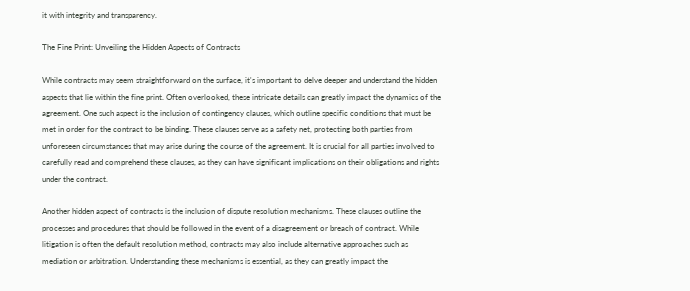it with integrity and transparency.

The Fine Print: Unveiling the Hidden Aspects of Contracts

While contracts may seem straightforward on the surface, it's important to delve deeper and understand the hidden aspects that lie within the fine print. Often overlooked, these intricate details can greatly impact the dynamics of the agreement. One such aspect is the inclusion of contingency clauses, which outline specific conditions that must be met in order for the contract to be binding. These clauses serve as a safety net, protecting both parties from unforeseen circumstances that may arise during the course of the agreement. It is crucial for all parties involved to carefully read and comprehend these clauses, as they can have significant implications on their obligations and rights under the contract.

Another hidden aspect of contracts is the inclusion of dispute resolution mechanisms. These clauses outline the processes and procedures that should be followed in the event of a disagreement or breach of contract. While litigation is often the default resolution method, contracts may also include alternative approaches such as mediation or arbitration. Understanding these mechanisms is essential, as they can greatly impact the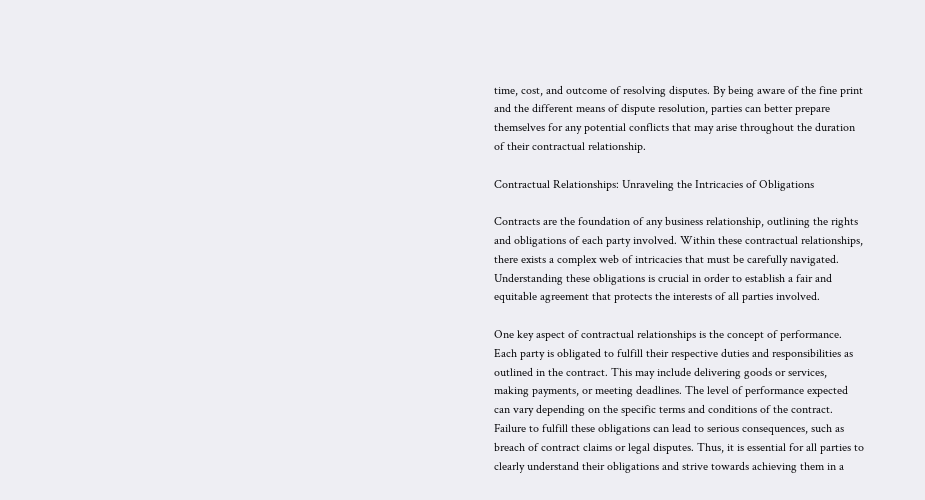time, cost, and outcome of resolving disputes. By being aware of the fine print and the different means of dispute resolution, parties can better prepare themselves for any potential conflicts that may arise throughout the duration of their contractual relationship.

Contractual Relationships: Unraveling the Intricacies of Obligations

Contracts are the foundation of any business relationship, outlining the rights and obligations of each party involved. Within these contractual relationships, there exists a complex web of intricacies that must be carefully navigated. Understanding these obligations is crucial in order to establish a fair and equitable agreement that protects the interests of all parties involved.

One key aspect of contractual relationships is the concept of performance. Each party is obligated to fulfill their respective duties and responsibilities as outlined in the contract. This may include delivering goods or services, making payments, or meeting deadlines. The level of performance expected can vary depending on the specific terms and conditions of the contract. Failure to fulfill these obligations can lead to serious consequences, such as breach of contract claims or legal disputes. Thus, it is essential for all parties to clearly understand their obligations and strive towards achieving them in a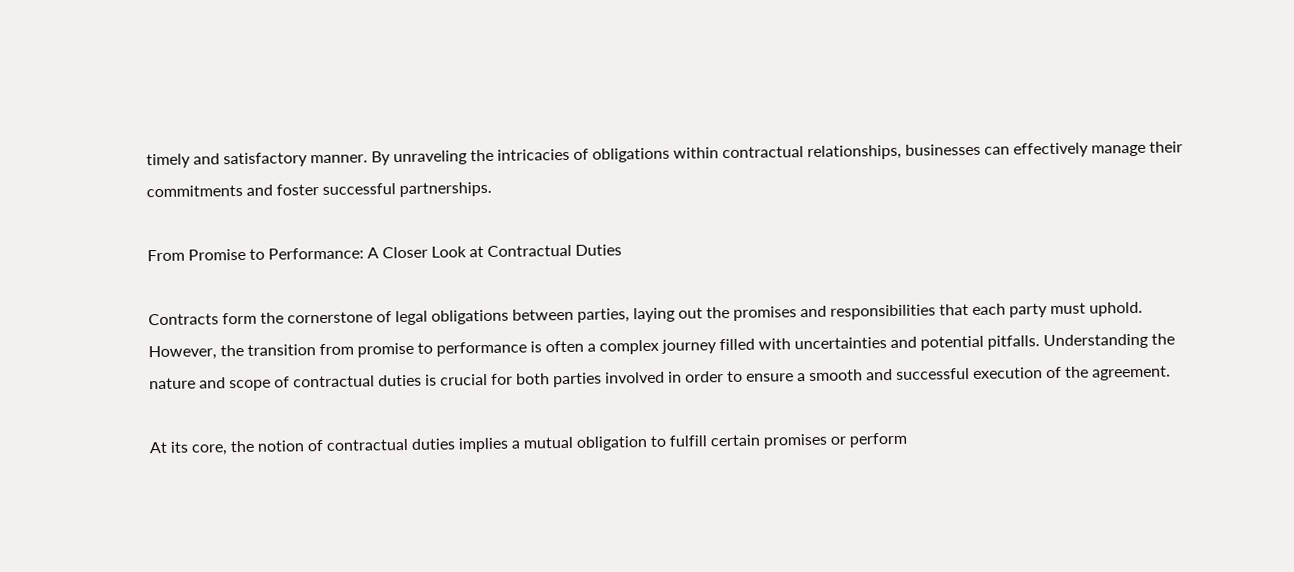timely and satisfactory manner. By unraveling the intricacies of obligations within contractual relationships, businesses can effectively manage their commitments and foster successful partnerships.

From Promise to Performance: A Closer Look at Contractual Duties

Contracts form the cornerstone of legal obligations between parties, laying out the promises and responsibilities that each party must uphold. However, the transition from promise to performance is often a complex journey filled with uncertainties and potential pitfalls. Understanding the nature and scope of contractual duties is crucial for both parties involved in order to ensure a smooth and successful execution of the agreement.

At its core, the notion of contractual duties implies a mutual obligation to fulfill certain promises or perform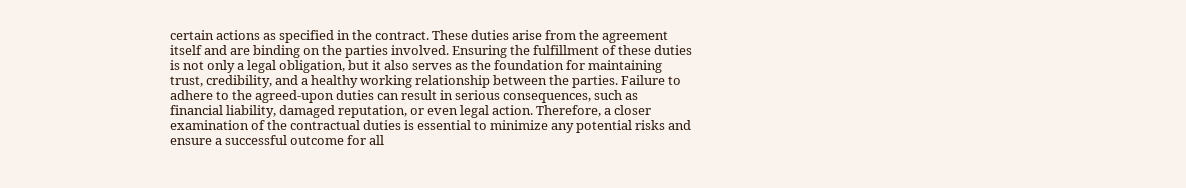certain actions as specified in the contract. These duties arise from the agreement itself and are binding on the parties involved. Ensuring the fulfillment of these duties is not only a legal obligation, but it also serves as the foundation for maintaining trust, credibility, and a healthy working relationship between the parties. Failure to adhere to the agreed-upon duties can result in serious consequences, such as financial liability, damaged reputation, or even legal action. Therefore, a closer examination of the contractual duties is essential to minimize any potential risks and ensure a successful outcome for all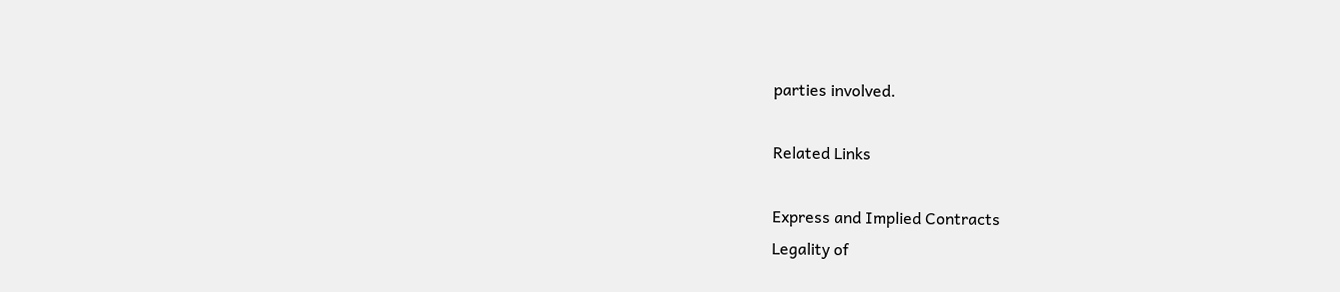parties involved.

Related Links

Express and Implied Contracts
Legality of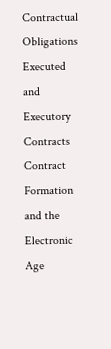Contractual Obligations
Executed and Executory Contracts
Contract Formation and the Electronic Age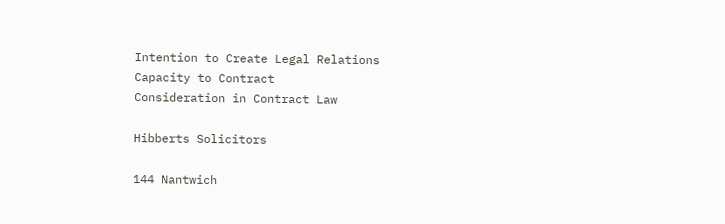Intention to Create Legal Relations
Capacity to Contract
Consideration in Contract Law

Hibberts Solicitors

144 Nantwich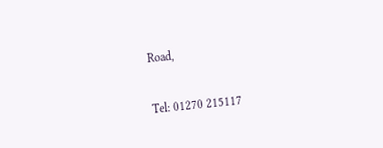Road,

Tel: 01270 215117